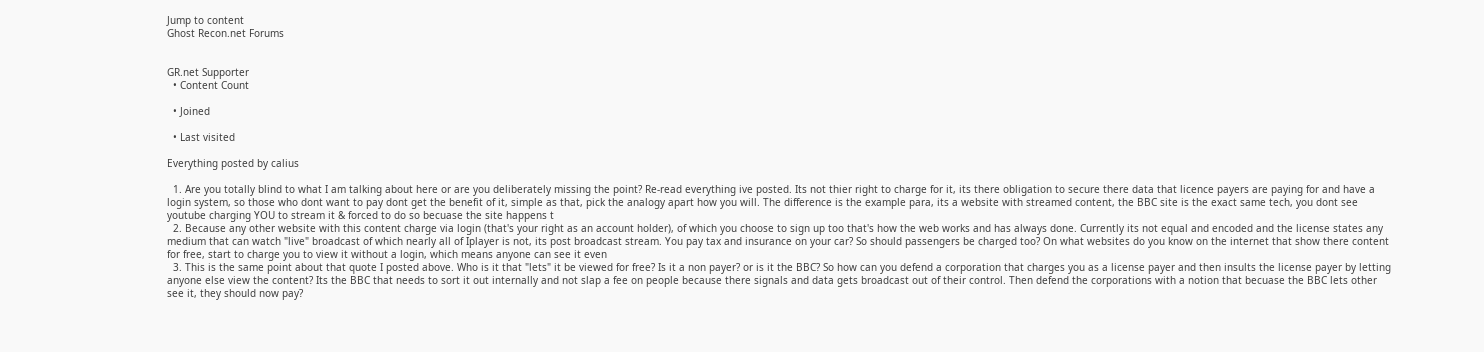Jump to content
Ghost Recon.net Forums


GR.net Supporter
  • Content Count

  • Joined

  • Last visited

Everything posted by calius

  1. Are you totally blind to what I am talking about here or are you deliberately missing the point? Re-read everything ive posted. Its not thier right to charge for it, its there obligation to secure there data that licence payers are paying for and have a login system, so those who dont want to pay dont get the benefit of it, simple as that, pick the analogy apart how you will. The difference is the example para, its a website with streamed content, the BBC site is the exact same tech, you dont see youtube charging YOU to stream it & forced to do so becuase the site happens t
  2. Because any other website with this content charge via login (that's your right as an account holder), of which you choose to sign up too that's how the web works and has always done. Currently its not equal and encoded and the license states any medium that can watch "live" broadcast of which nearly all of Iplayer is not, its post broadcast stream. You pay tax and insurance on your car? So should passengers be charged too? On what websites do you know on the internet that show there content for free, start to charge you to view it without a login, which means anyone can see it even
  3. This is the same point about that quote I posted above. Who is it that "lets" it be viewed for free? Is it a non payer? or is it the BBC? So how can you defend a corporation that charges you as a license payer and then insults the license payer by letting anyone else view the content? Its the BBC that needs to sort it out internally and not slap a fee on people because there signals and data gets broadcast out of their control. Then defend the corporations with a notion that becuase the BBC lets other see it, they should now pay?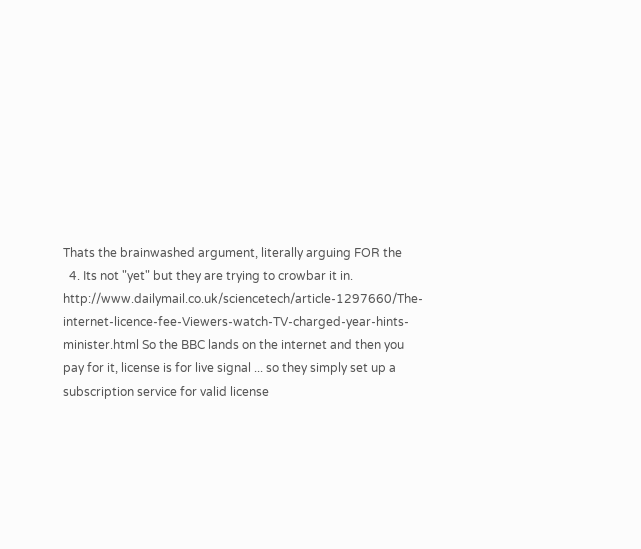Thats the brainwashed argument, literally arguing FOR the
  4. Its not "yet" but they are trying to crowbar it in. http://www.dailymail.co.uk/sciencetech/article-1297660/The-internet-licence-fee-Viewers-watch-TV-charged-year-hints-minister.html So the BBC lands on the internet and then you pay for it, license is for live signal ... so they simply set up a subscription service for valid license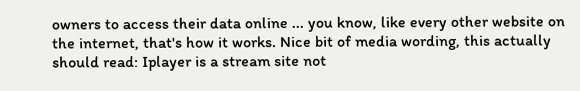owners to access their data online ... you know, like every other website on the internet, that's how it works. Nice bit of media wording, this actually should read: Iplayer is a stream site not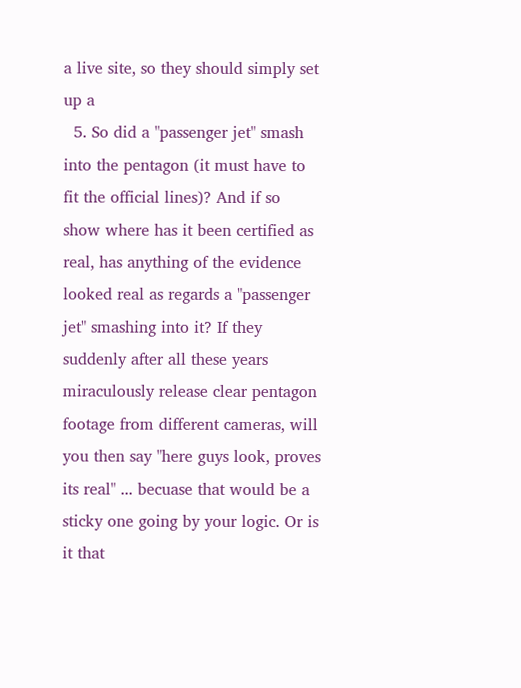a live site, so they should simply set up a
  5. So did a "passenger jet" smash into the pentagon (it must have to fit the official lines)? And if so show where has it been certified as real, has anything of the evidence looked real as regards a "passenger jet" smashing into it? If they suddenly after all these years miraculously release clear pentagon footage from different cameras, will you then say "here guys look, proves its real" ... becuase that would be a sticky one going by your logic. Or is it that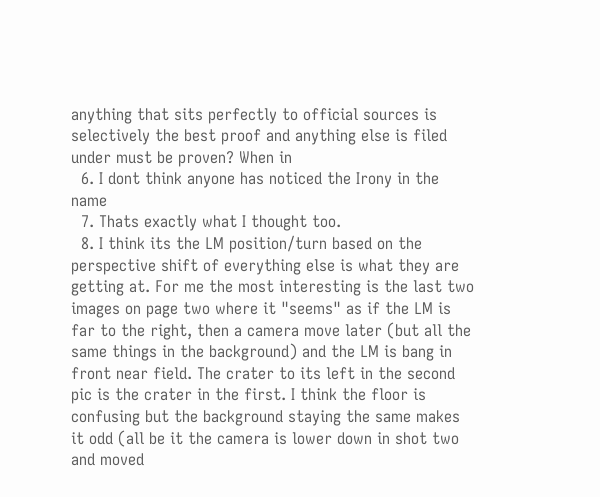anything that sits perfectly to official sources is selectively the best proof and anything else is filed under must be proven? When in
  6. I dont think anyone has noticed the Irony in the name
  7. Thats exactly what I thought too.
  8. I think its the LM position/turn based on the perspective shift of everything else is what they are getting at. For me the most interesting is the last two images on page two where it "seems" as if the LM is far to the right, then a camera move later (but all the same things in the background) and the LM is bang in front near field. The crater to its left in the second pic is the crater in the first. I think the floor is confusing but the background staying the same makes it odd (all be it the camera is lower down in shot two and moved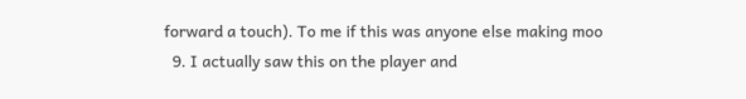forward a touch). To me if this was anyone else making moo
  9. I actually saw this on the player and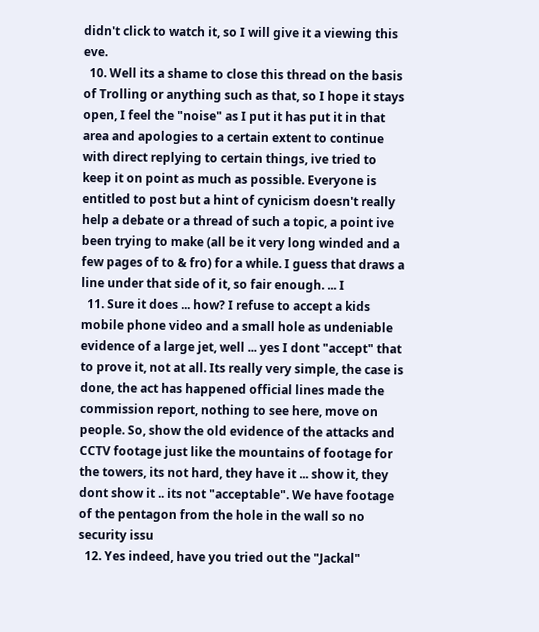didn't click to watch it, so I will give it a viewing this eve.
  10. Well its a shame to close this thread on the basis of Trolling or anything such as that, so I hope it stays open, I feel the "noise" as I put it has put it in that area and apologies to a certain extent to continue with direct replying to certain things, ive tried to keep it on point as much as possible. Everyone is entitled to post but a hint of cynicism doesn't really help a debate or a thread of such a topic, a point ive been trying to make (all be it very long winded and a few pages of to & fro) for a while. I guess that draws a line under that side of it, so fair enough. ... I
  11. Sure it does ... how? I refuse to accept a kids mobile phone video and a small hole as undeniable evidence of a large jet, well ... yes I dont "accept" that to prove it, not at all. Its really very simple, the case is done, the act has happened official lines made the commission report, nothing to see here, move on people. So, show the old evidence of the attacks and CCTV footage just like the mountains of footage for the towers, its not hard, they have it ... show it, they dont show it .. its not "acceptable". We have footage of the pentagon from the hole in the wall so no security issu
  12. Yes indeed, have you tried out the "Jackal"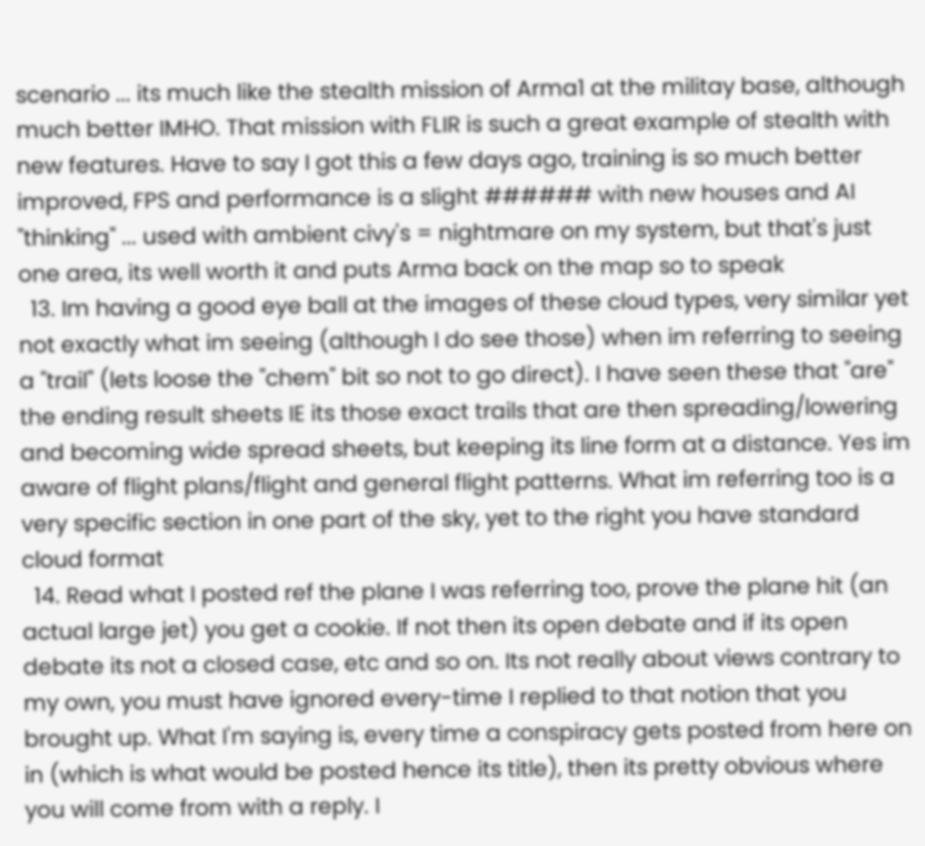scenario ... its much like the stealth mission of Arma1 at the militay base, although much better IMHO. That mission with FLIR is such a great example of stealth with new features. Have to say I got this a few days ago, training is so much better improved, FPS and performance is a slight ###### with new houses and AI "thinking" ... used with ambient civy's = nightmare on my system, but that's just one area, its well worth it and puts Arma back on the map so to speak
  13. Im having a good eye ball at the images of these cloud types, very similar yet not exactly what im seeing (although I do see those) when im referring to seeing a "trail" (lets loose the "chem" bit so not to go direct). I have seen these that "are" the ending result sheets IE its those exact trails that are then spreading/lowering and becoming wide spread sheets, but keeping its line form at a distance. Yes im aware of flight plans/flight and general flight patterns. What im referring too is a very specific section in one part of the sky, yet to the right you have standard cloud format
  14. Read what I posted ref the plane I was referring too, prove the plane hit (an actual large jet) you get a cookie. If not then its open debate and if its open debate its not a closed case, etc and so on. Its not really about views contrary to my own, you must have ignored every-time I replied to that notion that you brought up. What I'm saying is, every time a conspiracy gets posted from here on in (which is what would be posted hence its title), then its pretty obvious where you will come from with a reply. I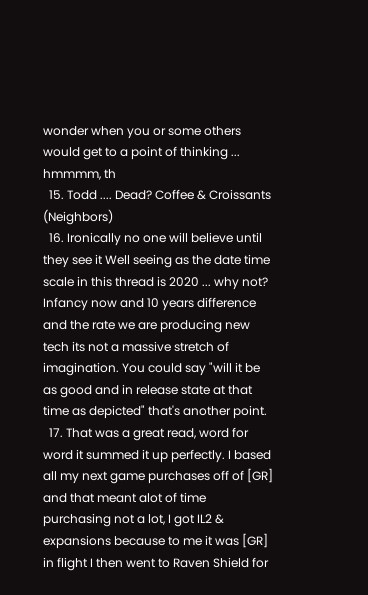wonder when you or some others would get to a point of thinking ... hmmmm, th
  15. Todd .... Dead? Coffee & Croissants (Neighbors)
  16. Ironically no one will believe until they see it Well seeing as the date time scale in this thread is 2020 ... why not? Infancy now and 10 years difference and the rate we are producing new tech its not a massive stretch of imagination. You could say "will it be as good and in release state at that time as depicted" that's another point.
  17. That was a great read, word for word it summed it up perfectly. I based all my next game purchases off of [GR] and that meant alot of time purchasing not a lot, I got IL2 & expansions because to me it was [GR] in flight I then went to Raven Shield for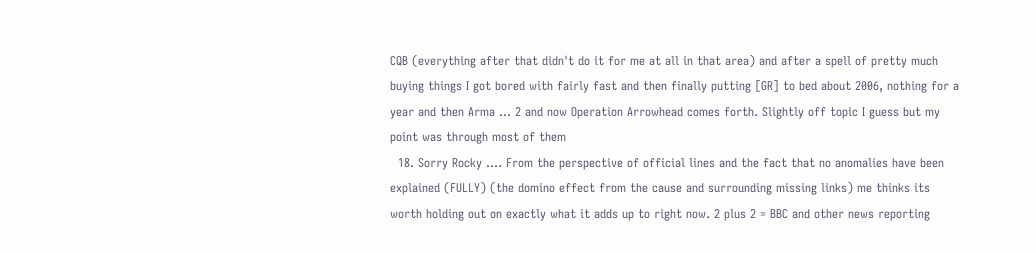CQB (everything after that didn't do it for me at all in that area) and after a spell of pretty much buying things I got bored with fairly fast and then finally putting [GR] to bed about 2006, nothing for a year and then Arma ... 2 and now Operation Arrowhead comes forth. Slightly off topic I guess but my point was through most of them
  18. Sorry Rocky .... From the perspective of official lines and the fact that no anomalies have been explained (FULLY) (the domino effect from the cause and surrounding missing links) me thinks its worth holding out on exactly what it adds up to right now. 2 plus 2 = BBC and other news reporting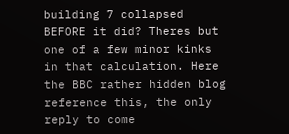building 7 collapsed BEFORE it did? Theres but one of a few minor kinks in that calculation. Here the BBC rather hidden blog reference this, the only reply to come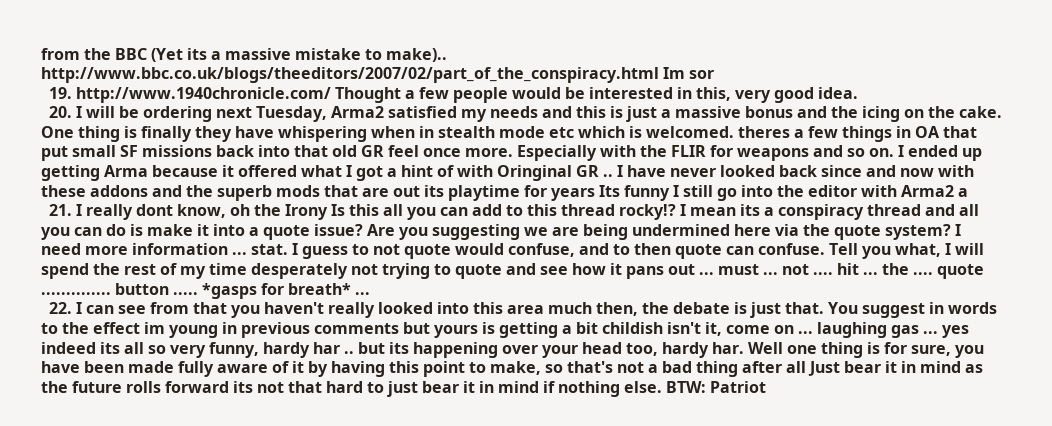from the BBC (Yet its a massive mistake to make).. http://www.bbc.co.uk/blogs/theeditors/2007/02/part_of_the_conspiracy.html Im sor
  19. http://www.1940chronicle.com/ Thought a few people would be interested in this, very good idea.
  20. I will be ordering next Tuesday, Arma2 satisfied my needs and this is just a massive bonus and the icing on the cake. One thing is finally they have whispering when in stealth mode etc which is welcomed. theres a few things in OA that put small SF missions back into that old GR feel once more. Especially with the FLIR for weapons and so on. I ended up getting Arma because it offered what I got a hint of with Oringinal GR .. I have never looked back since and now with these addons and the superb mods that are out its playtime for years Its funny I still go into the editor with Arma2 a
  21. I really dont know, oh the Irony Is this all you can add to this thread rocky!? I mean its a conspiracy thread and all you can do is make it into a quote issue? Are you suggesting we are being undermined here via the quote system? I need more information ... stat. I guess to not quote would confuse, and to then quote can confuse. Tell you what, I will spend the rest of my time desperately not trying to quote and see how it pans out ... must ... not .... hit ... the .... quote .............. button ..... *gasps for breath* ...
  22. I can see from that you haven't really looked into this area much then, the debate is just that. You suggest in words to the effect im young in previous comments but yours is getting a bit childish isn't it, come on ... laughing gas ... yes indeed its all so very funny, hardy har .. but its happening over your head too, hardy har. Well one thing is for sure, you have been made fully aware of it by having this point to make, so that's not a bad thing after all Just bear it in mind as the future rolls forward its not that hard to just bear it in mind if nothing else. BTW: Patriot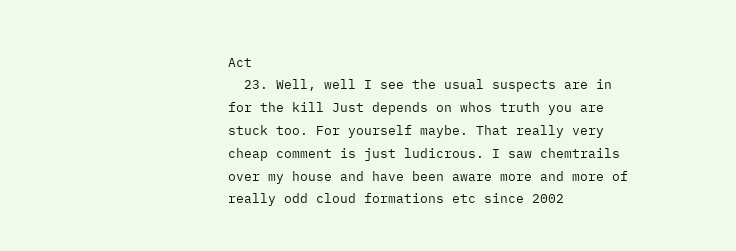Act
  23. Well, well I see the usual suspects are in for the kill Just depends on whos truth you are stuck too. For yourself maybe. That really very cheap comment is just ludicrous. I saw chemtrails over my house and have been aware more and more of really odd cloud formations etc since 2002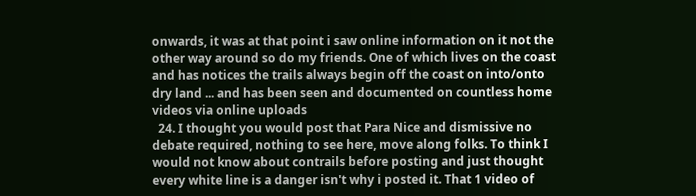onwards, it was at that point i saw online information on it not the other way around so do my friends. One of which lives on the coast and has notices the trails always begin off the coast on into/onto dry land ... and has been seen and documented on countless home videos via online uploads
  24. I thought you would post that Para Nice and dismissive no debate required, nothing to see here, move along folks. To think I would not know about contrails before posting and just thought every white line is a danger isn't why i posted it. That 1 video of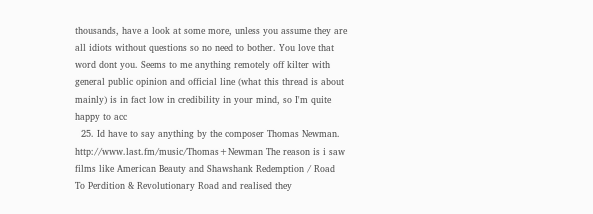thousands, have a look at some more, unless you assume they are all idiots without questions so no need to bother. You love that word dont you. Seems to me anything remotely off kilter with general public opinion and official line (what this thread is about mainly) is in fact low in credibility in your mind, so I'm quite happy to acc
  25. Id have to say anything by the composer Thomas Newman. http://www.last.fm/music/Thomas+Newman The reason is i saw films like American Beauty and Shawshank Redemption / Road To Perdition & Revolutionary Road and realised they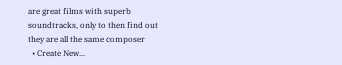are great films with superb soundtracks, only to then find out they are all the same composer
  • Create New...